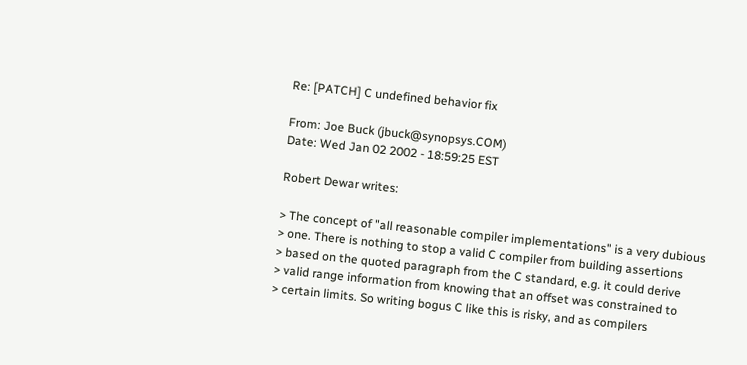Re: [PATCH] C undefined behavior fix

From: Joe Buck (jbuck@synopsys.COM)
Date: Wed Jan 02 2002 - 18:59:25 EST

Robert Dewar writes:

> The concept of "all reasonable compiler implementations" is a very dubious
> one. There is nothing to stop a valid C compiler from building assertions
> based on the quoted paragraph from the C standard, e.g. it could derive
> valid range information from knowing that an offset was constrained to
> certain limits. So writing bogus C like this is risky, and as compilers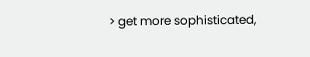> get more sophisticated,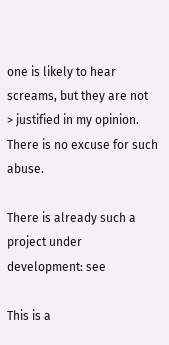one is likely to hear screams, but they are not
> justified in my opinion. There is no excuse for such abuse.

There is already such a project under development: see

This is a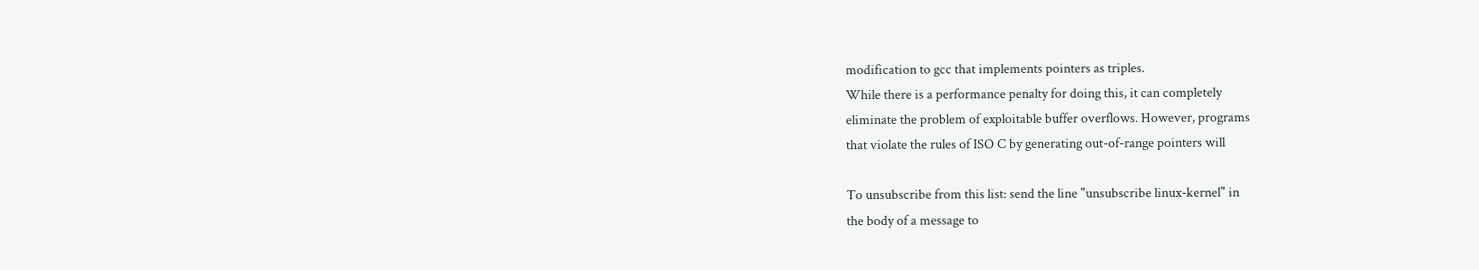modification to gcc that implements pointers as triples.
While there is a performance penalty for doing this, it can completely
eliminate the problem of exploitable buffer overflows. However, programs
that violate the rules of ISO C by generating out-of-range pointers will

To unsubscribe from this list: send the line "unsubscribe linux-kernel" in
the body of a message to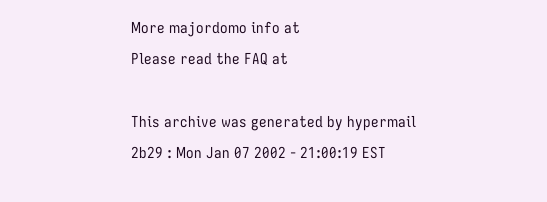More majordomo info at
Please read the FAQ at

This archive was generated by hypermail 2b29 : Mon Jan 07 2002 - 21:00:19 EST